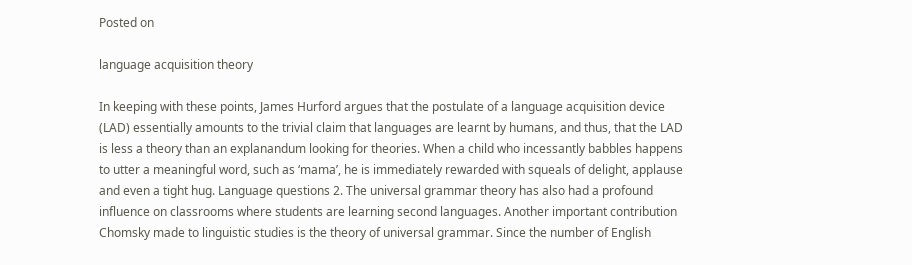Posted on

language acquisition theory

In keeping with these points, James Hurford argues that the postulate of a language acquisition device (LAD) essentially amounts to the trivial claim that languages are learnt by humans, and thus, that the LAD is less a theory than an explanandum looking for theories. When a child who incessantly babbles happens to utter a meaningful word, such as ‘mama’, he is immediately rewarded with squeals of delight, applause and even a tight hug. Language questions 2. The universal grammar theory has also had a profound influence on classrooms where students are learning second languages. Another important contribution Chomsky made to linguistic studies is the theory of universal grammar. Since the number of English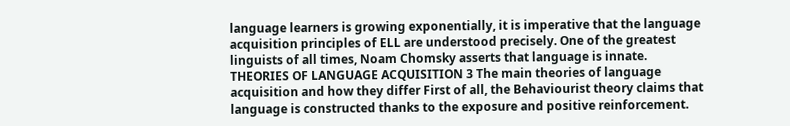language learners is growing exponentially, it is imperative that the language acquisition principles of ELL are understood precisely. One of the greatest linguists of all times, Noam Chomsky asserts that language is innate. THEORIES OF LANGUAGE ACQUISITION 3 The main theories of language acquisition and how they differ First of all, the Behaviourist theory claims that language is constructed thanks to the exposure and positive reinforcement.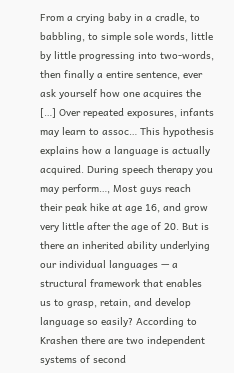From a crying baby in a cradle, to babbling, to simple sole words, little by little progressing into two-words, then finally a entire sentence, ever ask yourself how one acquires the […] Over repeated exposures, infants may learn to assoc… This hypothesis explains how a language is actually acquired. During speech therapy you may perform…, Most guys reach their peak hike at age 16, and grow very little after the age of 20. But is there an inherited ability underlying our individual languages — a structural framework that enables us to grasp, retain, and develop language so easily? According to Krashen there are two independent systems of second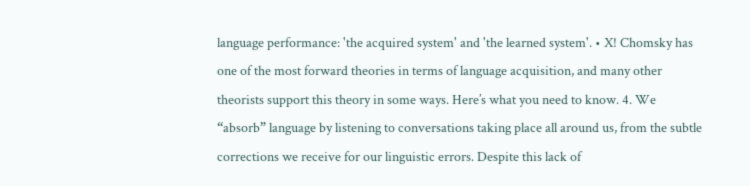language performance: 'the acquired system' and 'the learned system'. • X! Chomsky has one of the most forward theories in terms of language acquisition, and many other theorists support this theory in some ways. Here’s what you need to know. 4. We “absorb” language by listening to conversations taking place all around us, from the subtle corrections we receive for our linguistic errors. Despite this lack of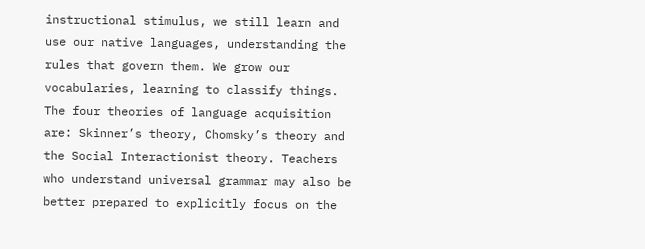instructional stimulus, we still learn and use our native languages, understanding the rules that govern them. We grow our vocabularies, learning to classify things. The four theories of language acquisition are: Skinner’s theory, Chomsky’s theory and the Social Interactionist theory. Teachers who understand universal grammar may also be better prepared to explicitly focus on the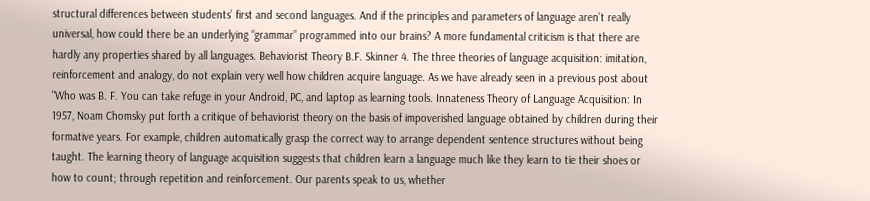structural differences between students’ first and second languages. And if the principles and parameters of language aren’t really universal, how could there be an underlying “grammar” programmed into our brains? A more fundamental criticism is that there are hardly any properties shared by all languages. Behaviorist Theory B.F. Skinner 4. The three theories of language acquisition: imitation, reinforcement and analogy, do not explain very well how children acquire language. As we have already seen in a previous post about "Who was B. F. You can take refuge in your Android, PC, and laptop as learning tools. Innateness Theory of Language Acquisition: In 1957, Noam Chomsky put forth a critique of behaviorist theory on the basis of impoverished language obtained by children during their formative years. For example, children automatically grasp the correct way to arrange dependent sentence structures without being taught. The learning theory of language acquisition suggests that children learn a language much like they learn to tie their shoes or how to count; through repetition and reinforcement. Our parents speak to us, whether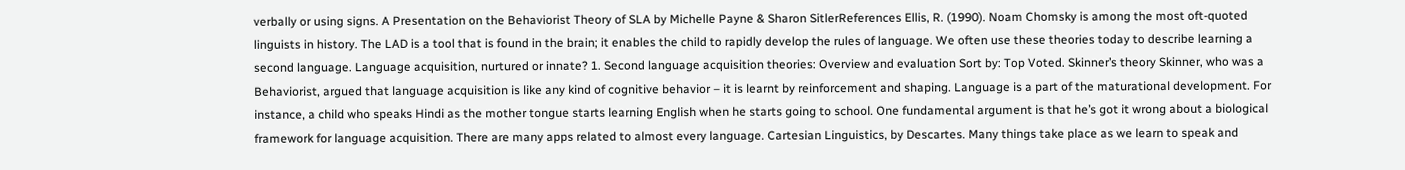verbally or using signs. A Presentation on the Behaviorist Theory of SLA by Michelle Payne & Sharon SitlerReferences Ellis, R. (1990). Noam Chomsky is among the most oft-quoted linguists in history. The LAD is a tool that is found in the brain; it enables the child to rapidly develop the rules of language. We often use these theories today to describe learning a second language. Language acquisition, nurtured or innate? 1. Second language acquisition theories: Overview and evaluation Sort by: Top Voted. Skinner’s theory Skinner, who was a Behaviorist, argued that language acquisition is like any kind of cognitive behavior – it is learnt by reinforcement and shaping. Language is a part of the maturational development. For instance, a child who speaks Hindi as the mother tongue starts learning English when he starts going to school. One fundamental argument is that he’s got it wrong about a biological framework for language acquisition. There are many apps related to almost every language. Cartesian Linguistics, by Descartes. Many things take place as we learn to speak and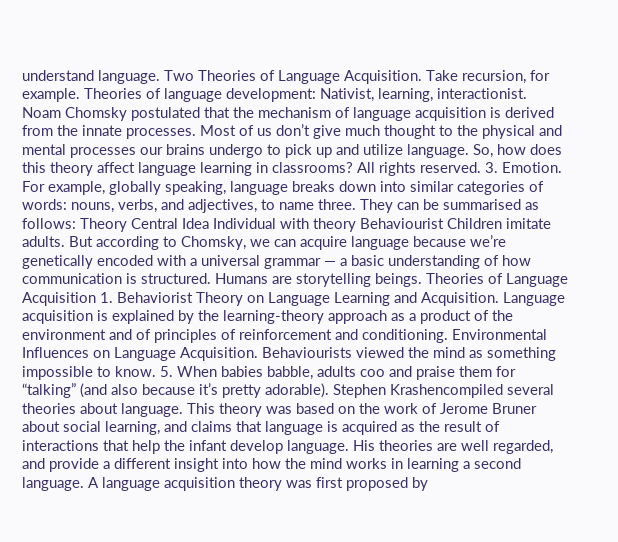understand language. Two Theories of Language Acquisition. Take recursion, for example. Theories of language development: Nativist, learning, interactionist. Noam Chomsky postulated that the mechanism of language acquisition is derived from the innate processes. Most of us don’t give much thought to the physical and mental processes our brains undergo to pick up and utilize language. So, how does this theory affect language learning in classrooms? All rights reserved. 3. Emotion. For example, globally speaking, language breaks down into similar categories of words: nouns, verbs, and adjectives, to name three. They can be summarised as follows: Theory Central Idea Individual with theory Behaviourist Children imitate adults. But according to Chomsky, we can acquire language because we’re genetically encoded with a universal grammar — a basic understanding of how communication is structured. Humans are storytelling beings. Theories of Language Acquisition 1. Behaviorist Theory on Language Learning and Acquisition. Language acquisition is explained by the learning-theory approach as a product of the environment and of principles of reinforcement and conditioning. Environmental Influences on Language Acquisition. Behaviourists viewed the mind as something impossible to know. 5. When babies babble, adults coo and praise them for “talking” (and also because it’s pretty adorable). Stephen Krashencompiled several theories about language. This theory was based on the work of Jerome Bruner about social learning, and claims that language is acquired as the result of interactions that help the infant develop language. His theories are well regarded, and provide a different insight into how the mind works in learning a second language. A language acquisition theory was first proposed by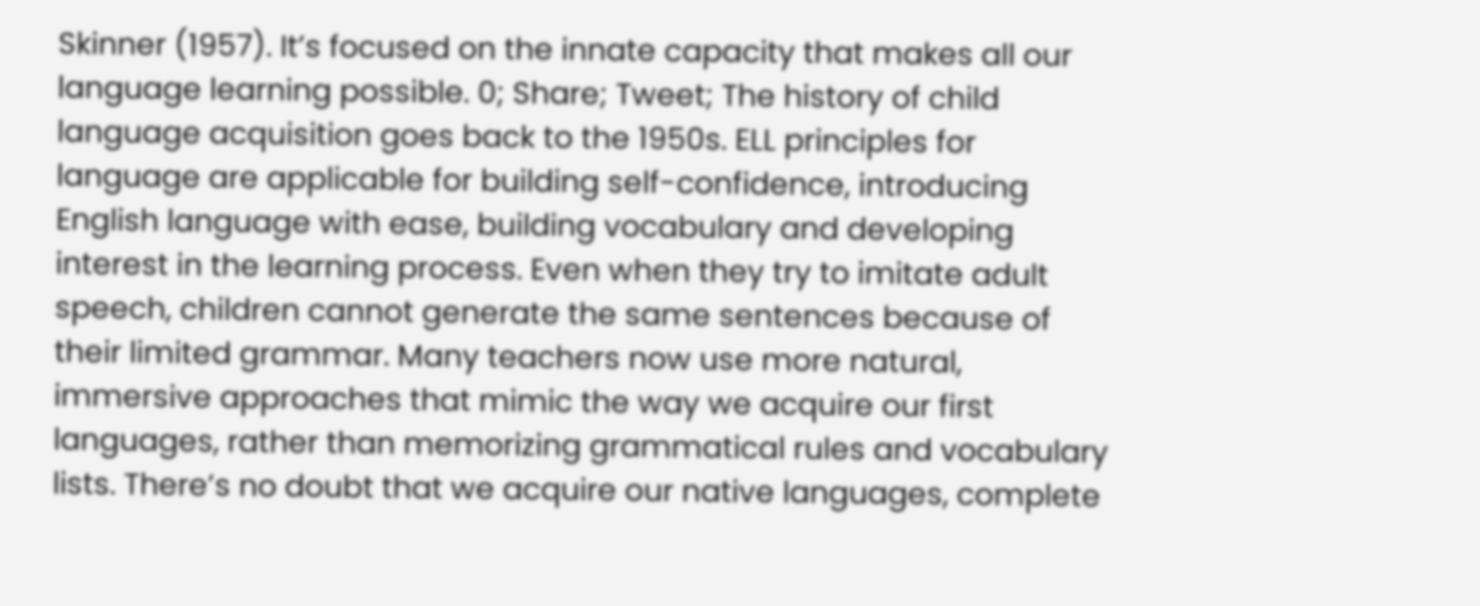Skinner (1957). It’s focused on the innate capacity that makes all our language learning possible. 0; Share; Tweet; The history of child language acquisition goes back to the 1950s. ELL principles for language are applicable for building self-confidence, introducing English language with ease, building vocabulary and developing interest in the learning process. Even when they try to imitate adult speech, children cannot generate the same sentences because of their limited grammar. Many teachers now use more natural, immersive approaches that mimic the way we acquire our first languages, rather than memorizing grammatical rules and vocabulary lists. There’s no doubt that we acquire our native languages, complete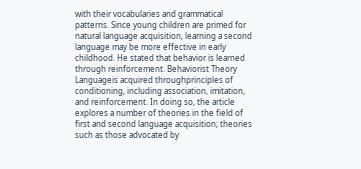with their vocabularies and grammatical patterns. Since young children are primed for natural language acquisition, learning a second language may be more effective in early childhood. He stated that behavior is learned through reinforcement. Behaviorist Theory Languageis acquired throughprinciples of conditioning, including association, imitation, and reinforcement. In doing so, the article explores a number of theories in the field of first and second language acquisition; theories such as those advocated by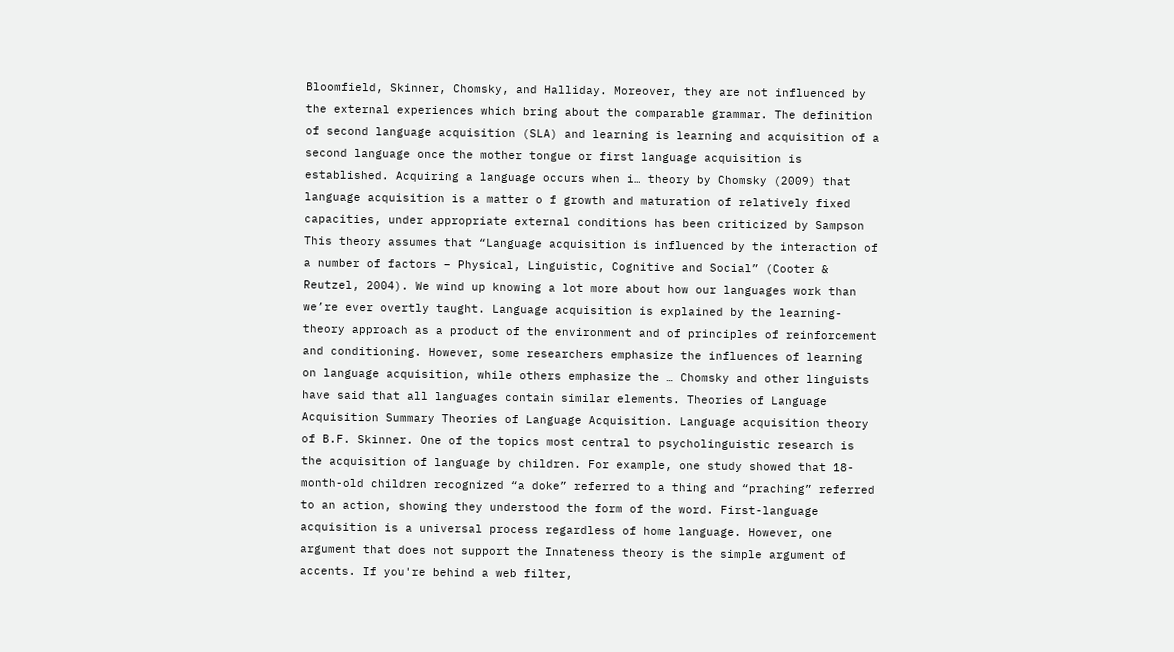Bloomfield, Skinner, Chomsky, and Halliday. Moreover, they are not influenced by the external experiences which bring about the comparable grammar. The definition of second language acquisition (SLA) and learning is learning and acquisition of a second language once the mother tongue or first language acquisition is established. Acquiring a language occurs when i… theory by Chomsky (2009) that language acquisition is a matter o f growth and maturation of relatively fixed capacities, under appropriate external conditions has been criticized by Sampson This theory assumes that “Language acquisition is influenced by the interaction of a number of factors – Physical, Linguistic, Cognitive and Social” (Cooter & Reutzel, 2004). We wind up knowing a lot more about how our languages work than we’re ever overtly taught. Language acquisition is explained by the learning-theory approach as a product of the environment and of principles of reinforcement and conditioning. However, some researchers emphasize the influences of learning on language acquisition, while others emphasize the … Chomsky and other linguists have said that all languages contain similar elements. Theories of Language Acquisition Summary Theories of Language Acquisition. Language acquisition theory of B.F. Skinner. One of the topics most central to psycholinguistic research is the acquisition of language by children. For example, one study showed that 18-month-old children recognized “a doke” referred to a thing and “praching” referred to an action, showing they understood the form of the word. First-language acquisition is a universal process regardless of home language. However, one argument that does not support the Innateness theory is the simple argument of accents. If you're behind a web filter,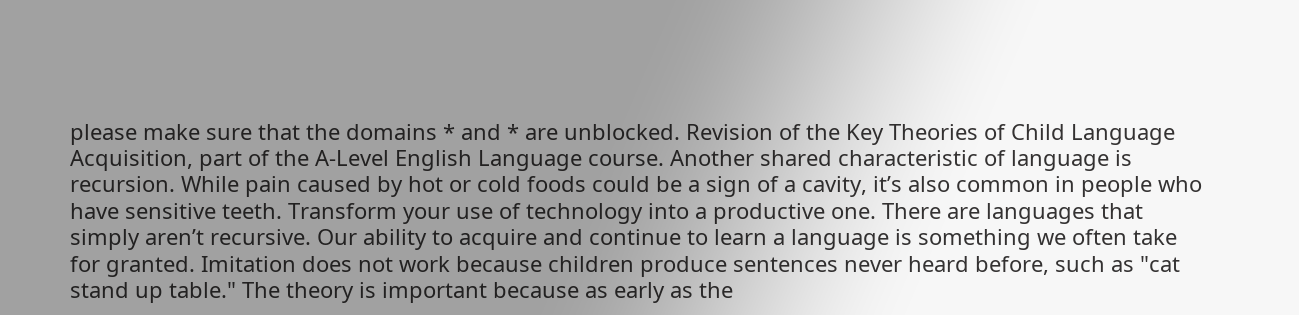please make sure that the domains * and * are unblocked. Revision of the Key Theories of Child Language Acquisition, part of the A-Level English Language course. Another shared characteristic of language is recursion. While pain caused by hot or cold foods could be a sign of a cavity, it’s also common in people who have sensitive teeth. Transform your use of technology into a productive one. There are languages that simply aren’t recursive. Our ability to acquire and continue to learn a language is something we often take for granted. Imitation does not work because children produce sentences never heard before, such as "cat stand up table." The theory is important because as early as the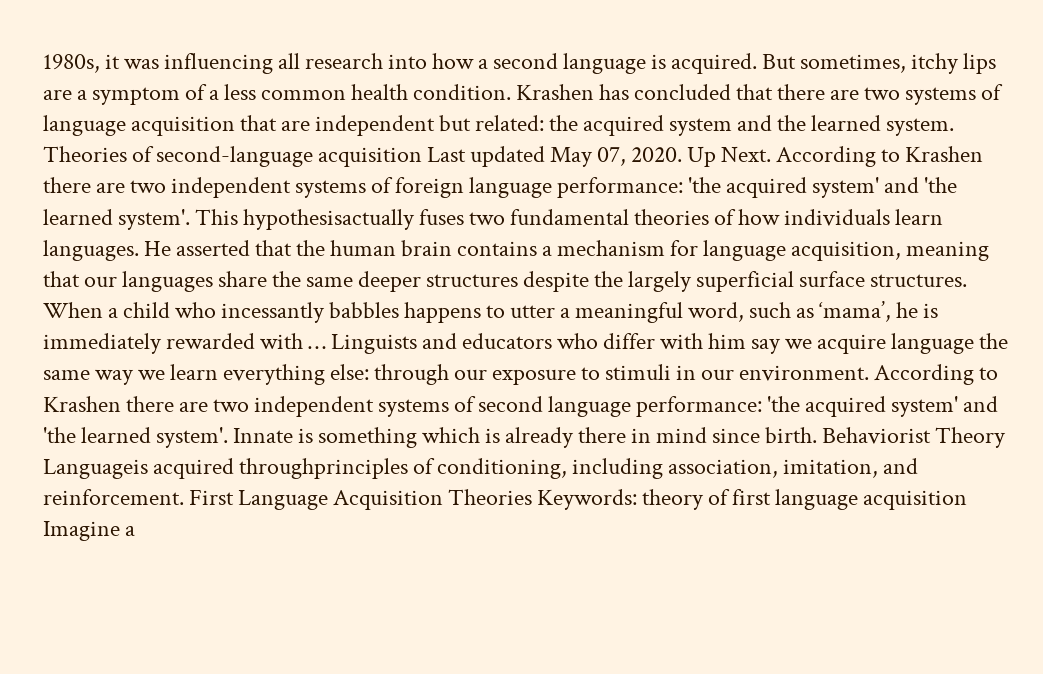1980s, it was influencing all research into how a second language is acquired. But sometimes, itchy lips are a symptom of a less common health condition. Krashen has concluded that there are two systems of language acquisition that are independent but related: the acquired system and the learned system. Theories of second-language acquisition Last updated May 07, 2020. Up Next. According to Krashen there are two independent systems of foreign language performance: 'the acquired system' and 'the learned system'. This hypothesisactually fuses two fundamental theories of how individuals learn languages. He asserted that the human brain contains a mechanism for language acquisition, meaning that our languages share the same deeper structures despite the largely superficial surface structures. When a child who incessantly babbles happens to utter a meaningful word, such as ‘mama’, he is immediately rewarded with … Linguists and educators who differ with him say we acquire language the same way we learn everything else: through our exposure to stimuli in our environment. According to Krashen there are two independent systems of second language performance: 'the acquired system' and 'the learned system'. Innate is something which is already there in mind since birth. Behaviorist Theory Languageis acquired throughprinciples of conditioning, including association, imitation, and reinforcement. First Language Acquisition Theories Keywords: theory of first language acquisition Imagine a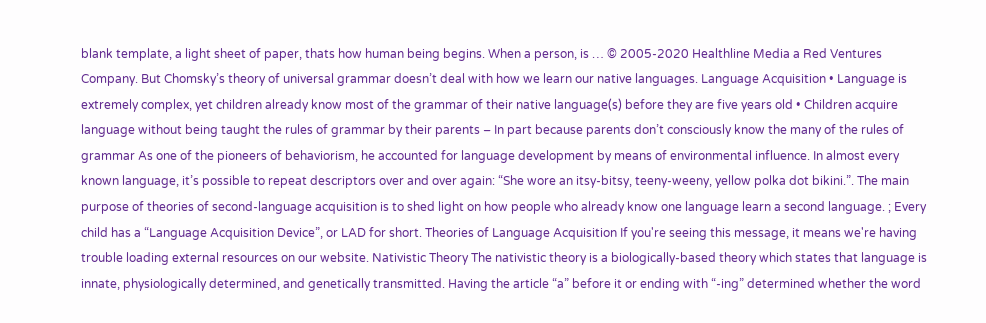blank template, a light sheet of paper, thats how human being begins. When a person, is … © 2005-2020 Healthline Media a Red Ventures Company. But Chomsky’s theory of universal grammar doesn’t deal with how we learn our native languages. Language Acquisition • Language is extremely complex, yet children already know most of the grammar of their native language(s) before they are five years old • Children acquire language without being taught the rules of grammar by their parents – In part because parents don’t consciously know the many of the rules of grammar As one of the pioneers of behaviorism, he accounted for language development by means of environmental influence. In almost every known language, it’s possible to repeat descriptors over and over again: “She wore an itsy-bitsy, teeny-weeny, yellow polka dot bikini.”. The main purpose of theories of second-language acquisition is to shed light on how people who already know one language learn a second language. ; Every child has a “Language Acquisition Device”, or LAD for short. Theories of Language Acquisition If you're seeing this message, it means we're having trouble loading external resources on our website. Nativistic Theory The nativistic theory is a biologically-based theory which states that language is innate, physiologically determined, and genetically transmitted. Having the article “a” before it or ending with “-ing” determined whether the word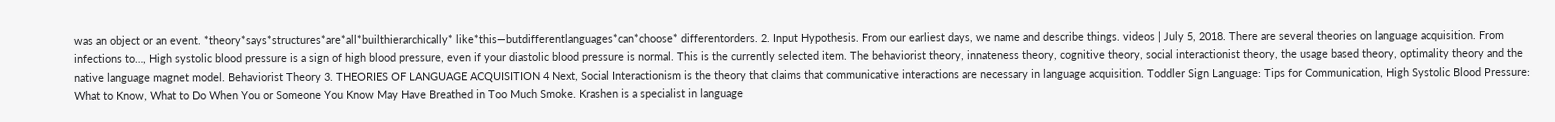was an object or an event. *theory*says*structures*are*all*builthierarchically* like*this—butdifferentlanguages*can*choose* differentorders. 2. Input Hypothesis. From our earliest days, we name and describe things. videos | July 5, 2018. There are several theories on language acquisition. From infections to…, High systolic blood pressure is a sign of high blood pressure, even if your diastolic blood pressure is normal. This is the currently selected item. The behaviorist theory, innateness theory, cognitive theory, social interactionist theory, the usage based theory, optimality theory and the native language magnet model. Behaviorist Theory 3. THEORIES OF LANGUAGE ACQUISITION 4 Next, Social Interactionism is the theory that claims that communicative interactions are necessary in language acquisition. Toddler Sign Language: Tips for Communication, High Systolic Blood Pressure: What to Know, What to Do When You or Someone You Know May Have Breathed in Too Much Smoke. Krashen is a specialist in language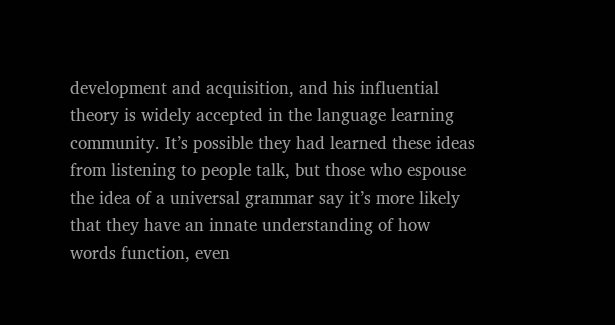development and acquisition, and his influential theory is widely accepted in the language learning community. It’s possible they had learned these ideas from listening to people talk, but those who espouse the idea of a universal grammar say it’s more likely that they have an innate understanding of how words function, even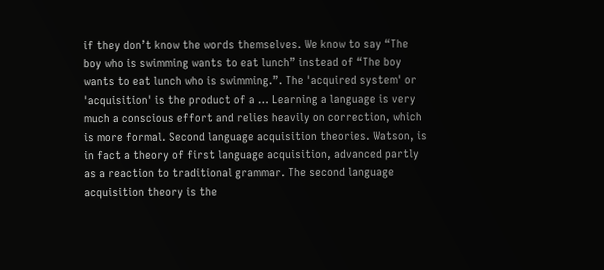if they don’t know the words themselves. We know to say “The boy who is swimming wants to eat lunch” instead of “The boy wants to eat lunch who is swimming.”. The 'acquired system' or 'acquisition' is the product of a … Learning a language is very much a conscious effort and relies heavily on correction, which is more formal. Second language acquisition theories. Watson, is in fact a theory of first language acquisition, advanced partly as a reaction to traditional grammar. The second language acquisition theory is the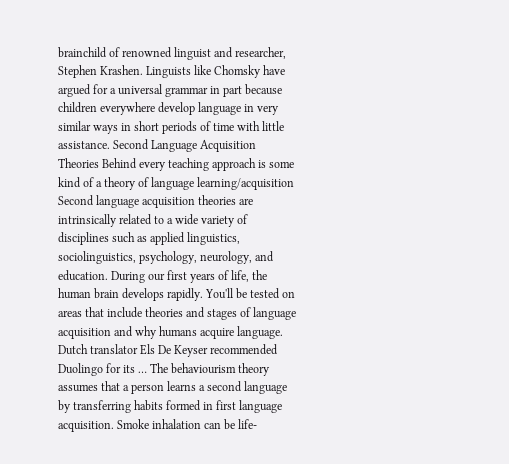brainchild of renowned linguist and researcher, Stephen Krashen. Linguists like Chomsky have argued for a universal grammar in part because children everywhere develop language in very similar ways in short periods of time with little assistance. Second Language Acquisition Theories Behind every teaching approach is some kind of a theory of language learning/acquisition Second language acquisition theories are intrinsically related to a wide variety of disciplines such as applied linguistics, sociolinguistics, psychology, neurology, and education. During our first years of life, the human brain develops rapidly. You'll be tested on areas that include theories and stages of language acquisition and why humans acquire language. Dutch translator Els De Keyser recommended Duolingo for its … The behaviourism theory assumes that a person learns a second language by transferring habits formed in first language acquisition. Smoke inhalation can be life-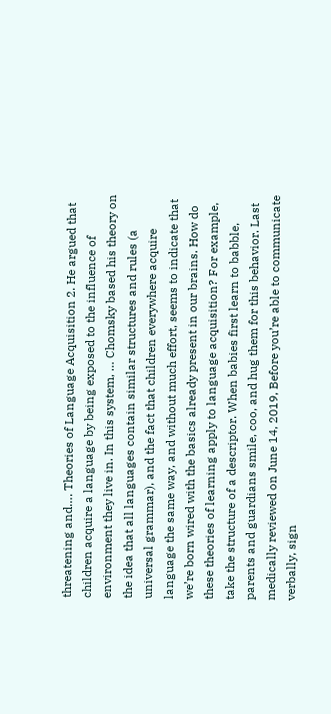threatening and…. Theories of Language Acquisition 2. He argued that children acquire a language by being exposed to the influence of environment they live in. In this system, … Chomsky based his theory on the idea that all languages contain similar structures and rules (a universal grammar), and the fact that children everywhere acquire language the same way, and without much effort, seems to indicate that we’re born wired with the basics already present in our brains. How do these theories of learning apply to language acquisition? For example, take the structure of a descriptor. When babies first learn to babble, parents and guardians smile, coo, and hug them for this behavior. Last medically reviewed on June 14, 2019, Before you’re able to communicate verbally, sign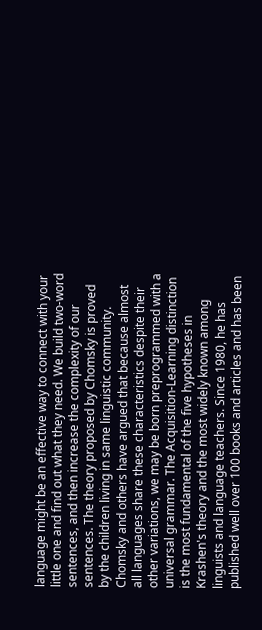language might be an effective way to connect with your little one and find out what they need. We build two-word sentences, and then increase the complexity of our sentences. The theory proposed by Chomsky is proved by the children living in same linguistic community. Chomsky and others have argued that because almost all languages share these characteristics despite their other variations, we may be born preprogrammed with a universal grammar. The Acquisition-Learning distinction is the most fundamental of the five hypotheses in Krashen's theory and the most widely known among linguists and language teachers. Since 1980, he has published well over 100 books and articles and has been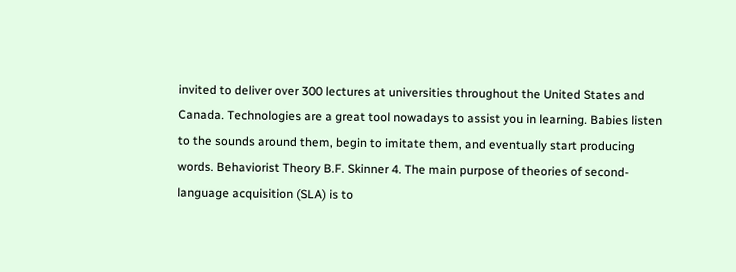invited to deliver over 300 lectures at universities throughout the United States and Canada. Technologies are a great tool nowadays to assist you in learning. Babies listen to the sounds around them, begin to imitate them, and eventually start producing words. Behaviorist Theory B.F. Skinner 4. The main purpose of theories of second-language acquisition (SLA) is to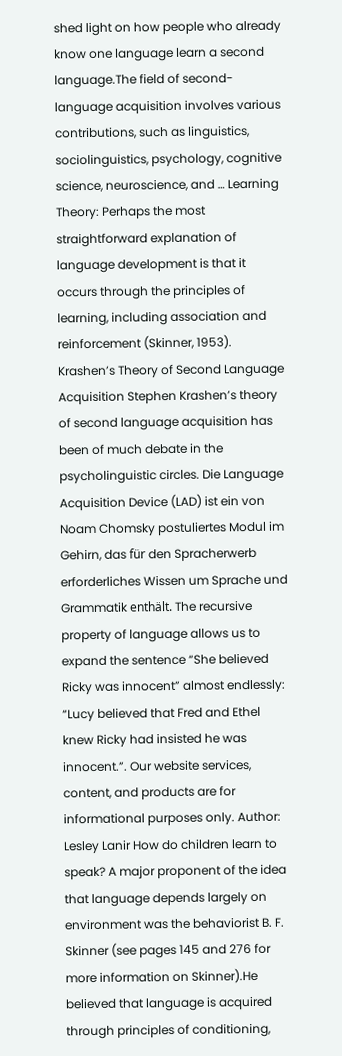shed light on how people who already know one language learn a second language.The field of second-language acquisition involves various contributions, such as linguistics, sociolinguistics, psychology, cognitive science, neuroscience, and … Learning Theory: Perhaps the most straightforward explanation of language development is that it occurs through the principles of learning, including association and reinforcement (Skinner, 1953). Krashen’s Theory of Second Language Acquisition Stephen Krashen’s theory of second language acquisition has been of much debate in the psycholinguistic circles. Die Language Acquisition Device (LAD) ist ein von Noam Chomsky postuliertes Modul im Gehirn, das für den Spracherwerb erforderliches Wissen um Sprache und Grammatik enthält. The recursive property of language allows us to expand the sentence “She believed Ricky was innocent” almost endlessly: “Lucy believed that Fred and Ethel knew Ricky had insisted he was innocent.”. Our website services, content, and products are for informational purposes only. Author: Lesley Lanir How do children learn to speak? A major proponent of the idea that language depends largely on environment was the behaviorist B. F. Skinner (see pages 145 and 276 for more information on Skinner).He believed that language is acquired through principles of conditioning,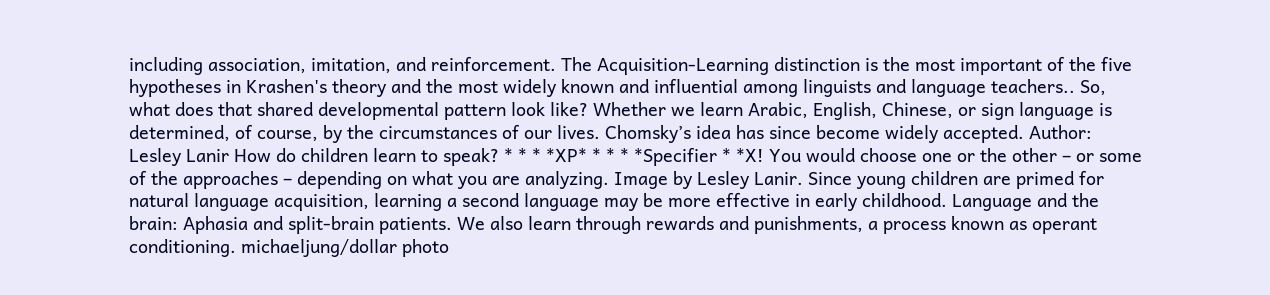including association, imitation, and reinforcement. The Acquisition-Learning distinction is the most important of the five hypotheses in Krashen's theory and the most widely known and influential among linguists and language teachers.. So, what does that shared developmental pattern look like? Whether we learn Arabic, English, Chinese, or sign language is determined, of course, by the circumstances of our lives. Chomsky’s idea has since become widely accepted. Author: Lesley Lanir How do children learn to speak? * * * *XP* * * * *Specifier * *X! You would choose one or the other – or some of the approaches – depending on what you are analyzing. Image by Lesley Lanir. Since young children are primed for natural language acquisition, learning a second language may be more effective in early childhood. Language and the brain: Aphasia and split-brain patients. We also learn through rewards and punishments, a process known as operant conditioning. michaeljung/dollar photo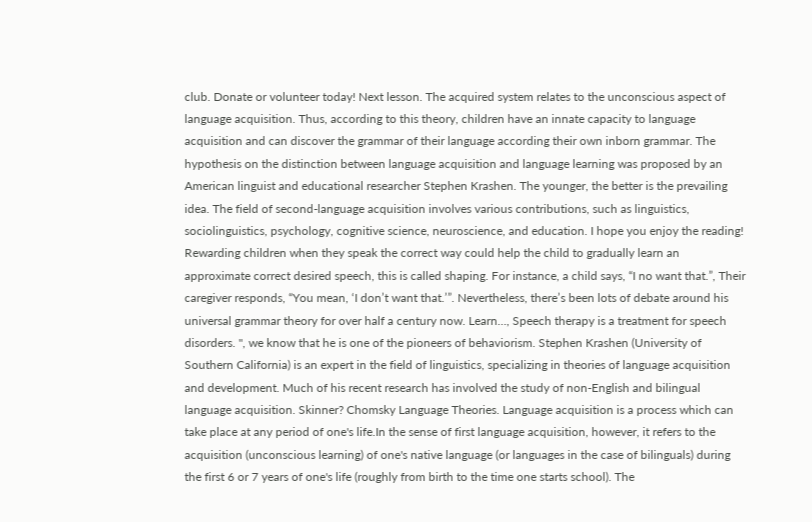club. Donate or volunteer today! Next lesson. The acquired system relates to the unconscious aspect of language acquisition. Thus, according to this theory, children have an innate capacity to language acquisition and can discover the grammar of their language according their own inborn grammar. The hypothesis on the distinction between language acquisition and language learning was proposed by an American linguist and educational researcher Stephen Krashen. The younger, the better is the prevailing idea. The field of second-language acquisition involves various contributions, such as linguistics, sociolinguistics, psychology, cognitive science, neuroscience, and education. I hope you enjoy the reading! Rewarding children when they speak the correct way could help the child to gradually learn an approximate correct desired speech, this is called shaping. For instance, a child says, “I no want that.”, Their caregiver responds, “You mean, ‘I don’t want that.’”. Nevertheless, there’s been lots of debate around his universal grammar theory for over half a century now. Learn…, Speech therapy is a treatment for speech disorders. ", we know that he is one of the pioneers of behaviorism. Stephen Krashen (University of Southern California) is an expert in the field of linguistics, specializing in theories of language acquisition and development. Much of his recent research has involved the study of non-English and bilingual language acquisition. Skinner? Chomsky Language Theories. Language acquisition is a process which can take place at any period of one's life.In the sense of first language acquisition, however, it refers to the acquisition (unconscious learning) of one's native language (or languages in the case of bilinguals) during the first 6 or 7 years of one's life (roughly from birth to the time one starts school). The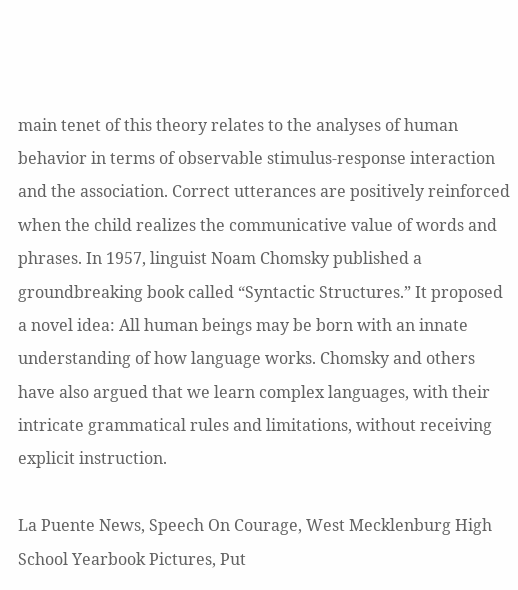main tenet of this theory relates to the analyses of human behavior in terms of observable stimulus-response interaction and the association. Correct utterances are positively reinforced when the child realizes the communicative value of words and phrases. In 1957, linguist Noam Chomsky published a groundbreaking book called “Syntactic Structures.” It proposed a novel idea: All human beings may be born with an innate understanding of how language works. Chomsky and others have also argued that we learn complex languages, with their intricate grammatical rules and limitations, without receiving explicit instruction.

La Puente News, Speech On Courage, West Mecklenburg High School Yearbook Pictures, Put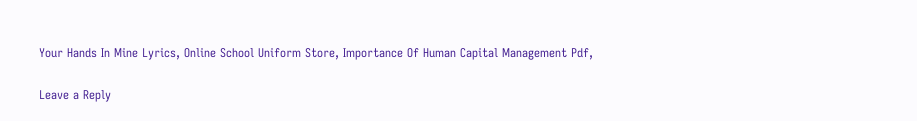Your Hands In Mine Lyrics, Online School Uniform Store, Importance Of Human Capital Management Pdf,

Leave a Reply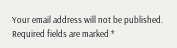Your email address will not be published. Required fields are marked *